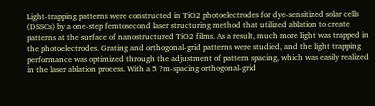Light-trapping patterns were constructed in TiO2 photoelectrodes for dye-sensitized solar cells (DSSCs) by a one-step femtosecond laser structuring method that utilized ablation to create patterns at the surface of nanostructured TiO2 films. As a result, much more light was trapped in the photoelectrodes. Grating and orthogonal-grid patterns were studied, and the light trapping performance was optimized through the adjustment of pattern spacing, which was easily realized in the laser ablation process. With a 5 ?m-spacing orthogonal-grid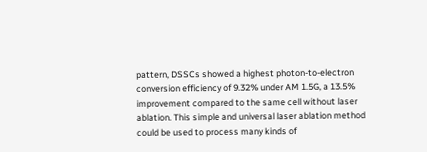pattern, DSSCs showed a highest photon-to-electron conversion efficiency of 9.32% under AM 1.5G, a 13.5% improvement compared to the same cell without laser ablation. This simple and universal laser ablation method could be used to process many kinds of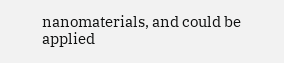nanomaterials, and could be applied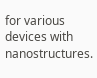for various devices with nanostructures.